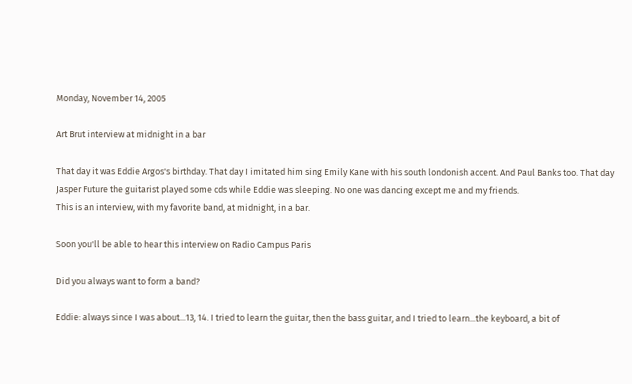Monday, November 14, 2005

Art Brut interview at midnight in a bar

That day it was Eddie Argos's birthday. That day I imitated him sing Emily Kane with his south londonish accent. And Paul Banks too. That day Jasper Future the guitarist played some cds while Eddie was sleeping. No one was dancing except me and my friends.
This is an interview, with my favorite band, at midnight, in a bar.

Soon you'll be able to hear this interview on Radio Campus Paris

Did you always want to form a band?

Eddie: always since I was about...13, 14. I tried to learn the guitar, then the bass guitar, and I tried to learn...the keyboard, a bit of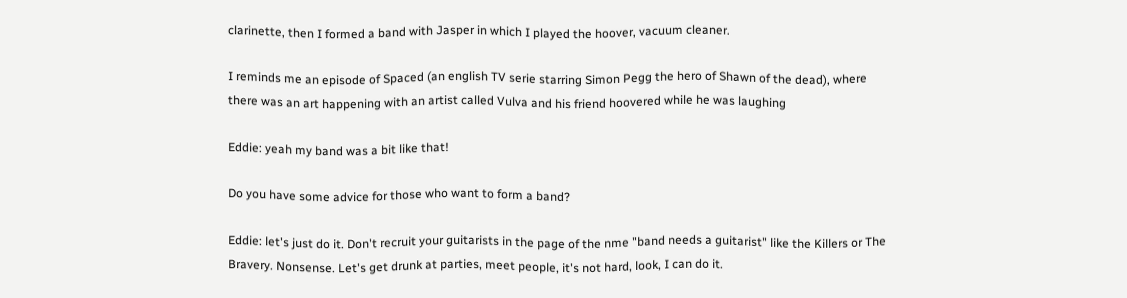clarinette, then I formed a band with Jasper in which I played the hoover, vacuum cleaner.

I reminds me an episode of Spaced (an english TV serie starring Simon Pegg the hero of Shawn of the dead), where there was an art happening with an artist called Vulva and his friend hoovered while he was laughing

Eddie: yeah my band was a bit like that!

Do you have some advice for those who want to form a band?

Eddie: let's just do it. Don't recruit your guitarists in the page of the nme "band needs a guitarist" like the Killers or The Bravery. Nonsense. Let's get drunk at parties, meet people, it's not hard, look, I can do it.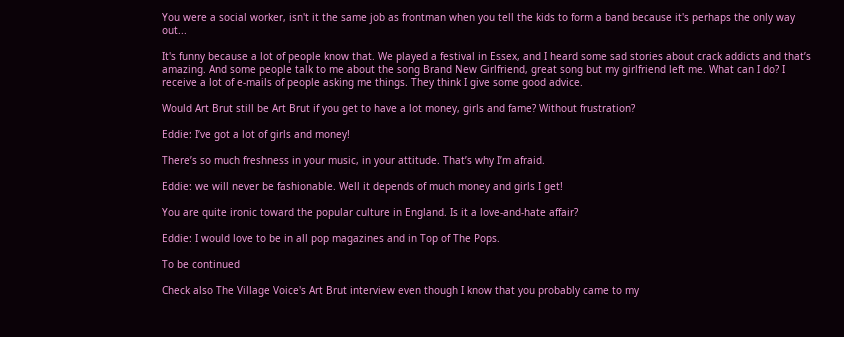You were a social worker, isn't it the same job as frontman when you tell the kids to form a band because it's perhaps the only way out...

It's funny because a lot of people know that. We played a festival in Essex, and I heard some sad stories about crack addicts and that’s amazing. And some people talk to me about the song Brand New Girlfriend, great song but my girlfriend left me. What can I do? I receive a lot of e-mails of people asking me things. They think I give some good advice.

Would Art Brut still be Art Brut if you get to have a lot money, girls and fame? Without frustration?

Eddie: I’ve got a lot of girls and money!

There’s so much freshness in your music, in your attitude. That’s why I’m afraid.

Eddie: we will never be fashionable. Well it depends of much money and girls I get!

You are quite ironic toward the popular culture in England. Is it a love-and-hate affair?

Eddie: I would love to be in all pop magazines and in Top of The Pops.

To be continued

Check also The Village Voice's Art Brut interview even though I know that you probably came to my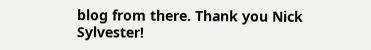blog from there. Thank you Nick Sylvester!